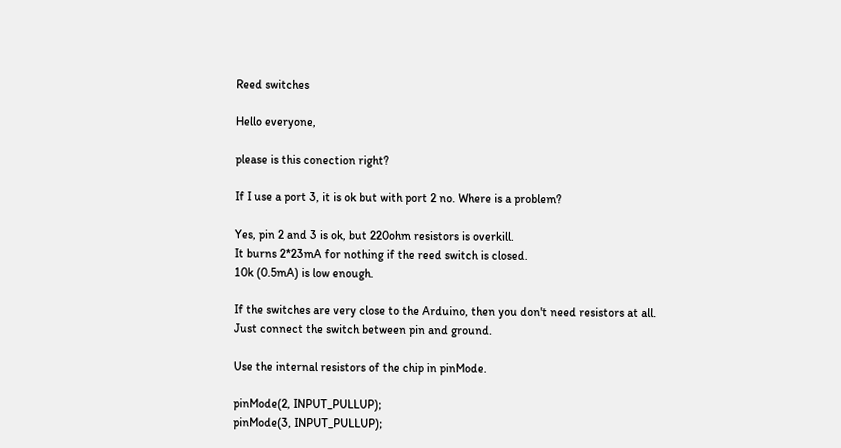Reed switches

Hello everyone,

please is this conection right?

If I use a port 3, it is ok but with port 2 no. Where is a problem?

Yes, pin 2 and 3 is ok, but 220ohm resistors is overkill.
It burns 2*23mA for nothing if the reed switch is closed.
10k (0.5mA) is low enough.

If the switches are very close to the Arduino, then you don't need resistors at all.
Just connect the switch between pin and ground.

Use the internal resistors of the chip in pinMode.

pinMode(2, INPUT_PULLUP);
pinMode(3, INPUT_PULLUP);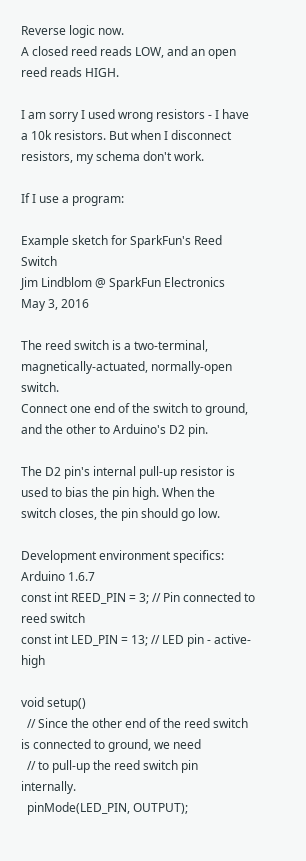Reverse logic now.
A closed reed reads LOW, and an open reed reads HIGH.

I am sorry I used wrong resistors - I have a 10k resistors. But when I disconnect resistors, my schema don't work.

If I use a program:

Example sketch for SparkFun's Reed Switch
Jim Lindblom @ SparkFun Electronics
May 3, 2016

The reed switch is a two-terminal, magnetically-actuated, normally-open switch.
Connect one end of the switch to ground, and the other to Arduino's D2 pin.

The D2 pin's internal pull-up resistor is used to bias the pin high. When the
switch closes, the pin should go low.

Development environment specifics:
Arduino 1.6.7
const int REED_PIN = 3; // Pin connected to reed switch
const int LED_PIN = 13; // LED pin - active-high

void setup()
  // Since the other end of the reed switch is connected to ground, we need
  // to pull-up the reed switch pin internally.
  pinMode(LED_PIN, OUTPUT);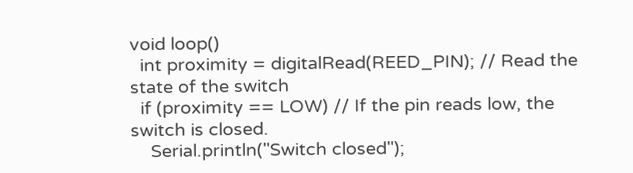void loop()
  int proximity = digitalRead(REED_PIN); // Read the state of the switch
  if (proximity == LOW) // If the pin reads low, the switch is closed.
    Serial.println("Switch closed");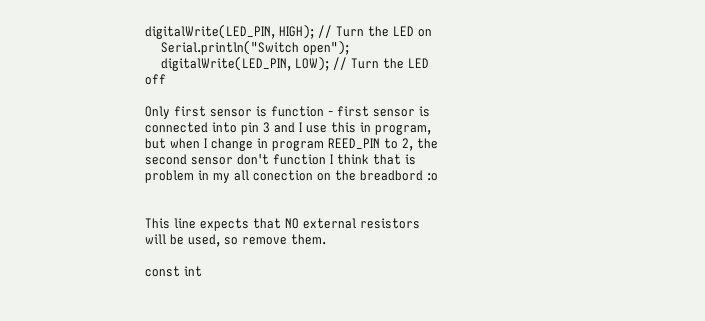digitalWrite(LED_PIN, HIGH); // Turn the LED on
    Serial.println("Switch open");
    digitalWrite(LED_PIN, LOW); // Turn the LED off

Only first sensor is function - first sensor is connected into pin 3 and I use this in program, but when I change in program REED_PIN to 2, the second sensor don't function I think that is problem in my all conection on the breadbord :o


This line expects that NO external resistors will be used, so remove them.

const int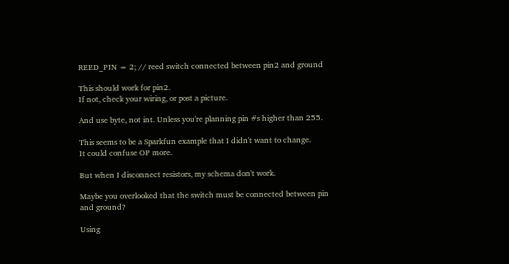REED_PIN = 2; // reed switch connected between pin2 and ground

This should work for pin2.
If not, check your wiring, or post a picture.

And use byte, not int. Unless you're planning pin #s higher than 255.

This seems to be a Sparkfun example that I didn't want to change.
It could confuse OP more.

But when I disconnect resistors, my schema don't work.

Maybe you overlooked that the switch must be connected between pin and ground?

Using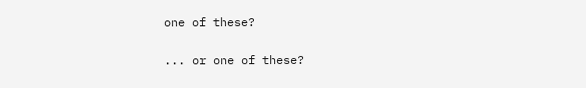one of these?

... or one of these?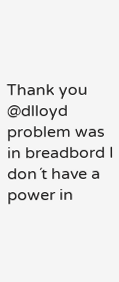Thank you @dlloyd problem was in breadbord I don´t have a power in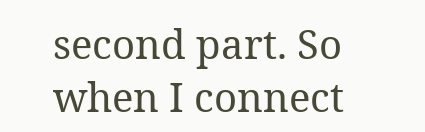second part. So when I connect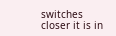switches closer it is in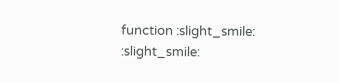function :slight_smile: :slight_smile: